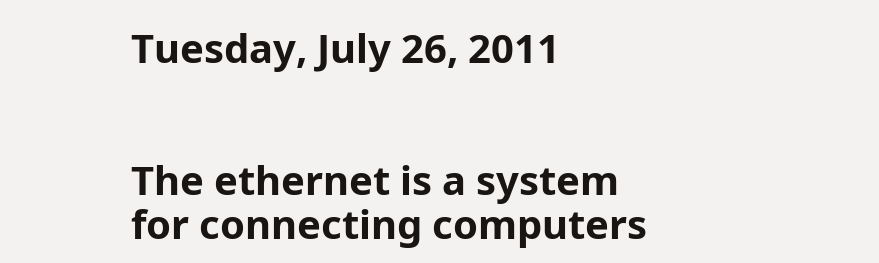Tuesday, July 26, 2011


The ethernet is a system for connecting computers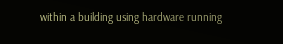within a building using hardware running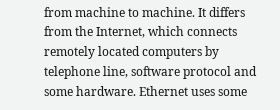from machine to machine. It differs from the Internet, which connects remotely located computers by telephone line, software protocol and some hardware. Ethernet uses some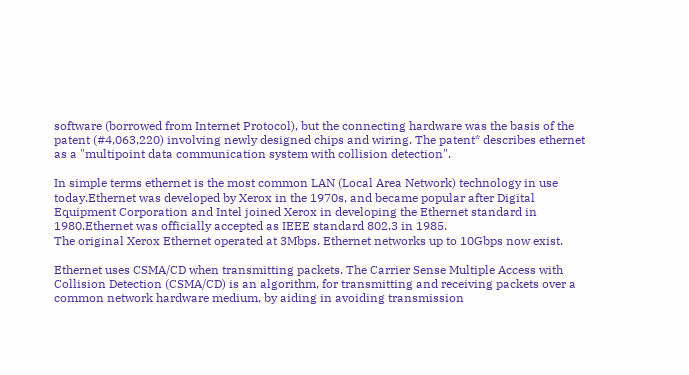software (borrowed from Internet Protocol), but the connecting hardware was the basis of the patent (#4,063,220) involving newly designed chips and wiring. The patent* describes ethernet as a "multipoint data communication system with collision detection".

In simple terms ethernet is the most common LAN (Local Area Network) technology in use today.Ethernet was developed by Xerox in the 1970s, and became popular after Digital Equipment Corporation and Intel joined Xerox in developing the Ethernet standard in 1980.Ethernet was officially accepted as IEEE standard 802.3 in 1985.
The original Xerox Ethernet operated at 3Mbps. Ethernet networks up to 10Gbps now exist.

Ethernet uses CSMA/CD when transmitting packets. The Carrier Sense Multiple Access with Collision Detection (CSMA/CD) is an algorithm, for transmitting and receiving packets over a common network hardware medium, by aiding in avoiding transmission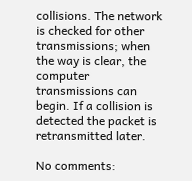collisions. The network is checked for other transmissions; when the way is clear, the computer transmissions can begin. If a collision is detected the packet is retransmitted later.

No comments: